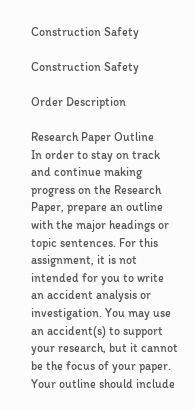Construction Safety

Construction Safety

Order Description

Research Paper Outline
In order to stay on track and continue making progress on the Research Paper, prepare an outline with the major headings or topic sentences. For this assignment, it is not intended for you to write an accident analysis or investigation. You may use an accident(s) to support your research, but it cannot be the focus of your paper. Your outline should include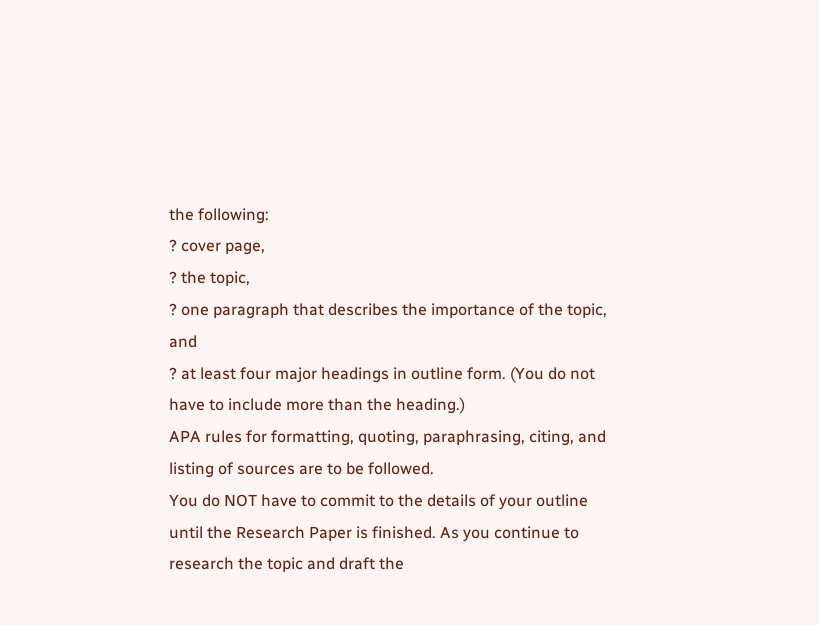the following:
? cover page,
? the topic,
? one paragraph that describes the importance of the topic, and
? at least four major headings in outline form. (You do not have to include more than the heading.)
APA rules for formatting, quoting, paraphrasing, citing, and listing of sources are to be followed.
You do NOT have to commit to the details of your outline until the Research Paper is finished. As you continue to research the topic and draft the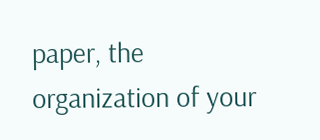paper, the organization of your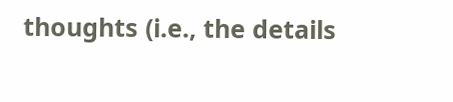thoughts (i.e., the details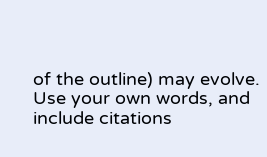of the outline) may evolve.
Use your own words, and include citations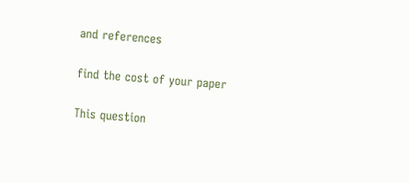and references

find the cost of your paper

This question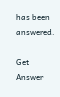has been answered.

Get Answer